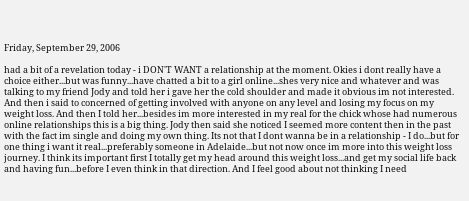Friday, September 29, 2006

had a bit of a revelation today - i DON'T WANT a relationship at the moment. Okies i dont really have a choice either...but was funny...have chatted a bit to a girl online...shes very nice and whatever and was talking to my friend Jody and told her i gave her the cold shoulder and made it obvious im not interested. And then i said to concerned of getting involved with anyone on any level and losing my focus on my weight loss. And then I told her...besides im more interested in my real for the chick whose had numerous online relationships this is a big thing. Jody then said she noticed I seemed more content then in the past with the fact im single and doing my own thing. Its not that I dont wanna be in a relationship - I do...but for one thing i want it real...preferably someone in Adelaide...but not now once im more into this weight loss journey. I think its important first I totally get my head around this weight loss...and get my social life back and having fun...before I even think in that direction. And I feel good about not thinking I need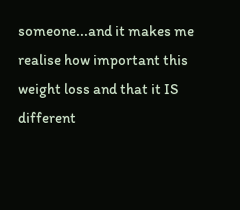someone...and it makes me realise how important this weight loss and that it IS different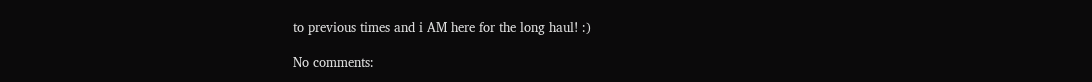to previous times and i AM here for the long haul! :)

No comments: